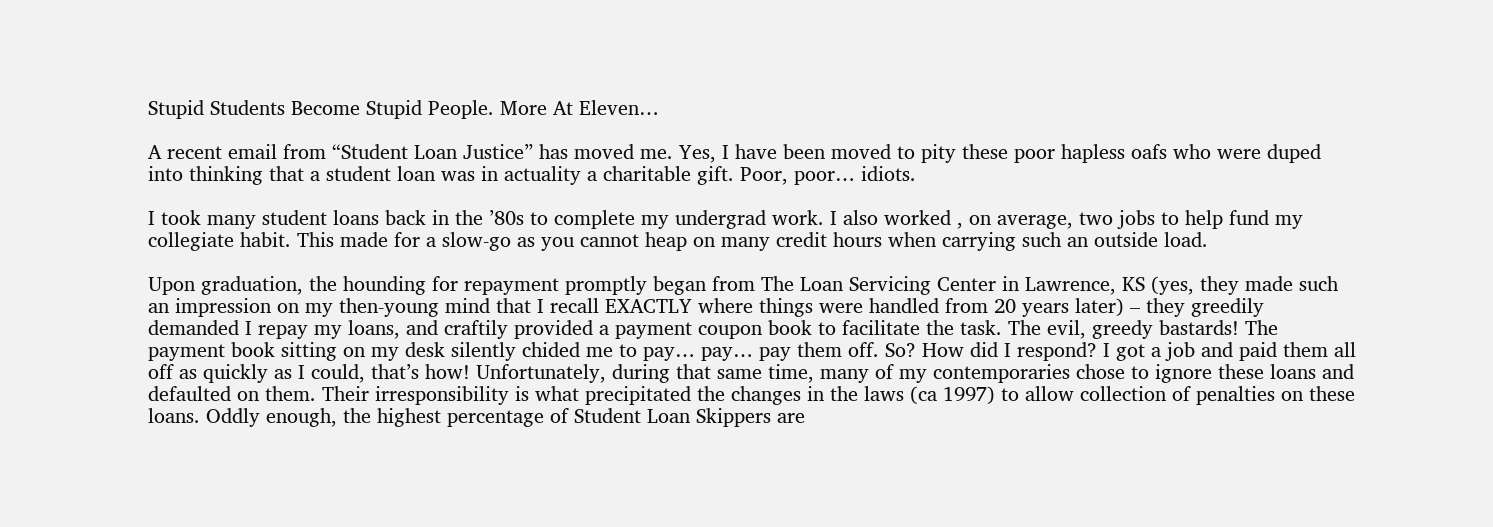Stupid Students Become Stupid People. More At Eleven…

A recent email from “Student Loan Justice” has moved me. Yes, I have been moved to pity these poor hapless oafs who were duped into thinking that a student loan was in actuality a charitable gift. Poor, poor… idiots.

I took many student loans back in the ’80s to complete my undergrad work. I also worked , on average, two jobs to help fund my collegiate habit. This made for a slow-go as you cannot heap on many credit hours when carrying such an outside load.

Upon graduation, the hounding for repayment promptly began from The Loan Servicing Center in Lawrence, KS (yes, they made such an impression on my then-young mind that I recall EXACTLY where things were handled from 20 years later) – they greedily demanded I repay my loans, and craftily provided a payment coupon book to facilitate the task. The evil, greedy bastards! The payment book sitting on my desk silently chided me to pay… pay… pay them off. So? How did I respond? I got a job and paid them all off as quickly as I could, that’s how! Unfortunately, during that same time, many of my contemporaries chose to ignore these loans and defaulted on them. Their irresponsibility is what precipitated the changes in the laws (ca 1997) to allow collection of penalties on these loans. Oddly enough, the highest percentage of Student Loan Skippers are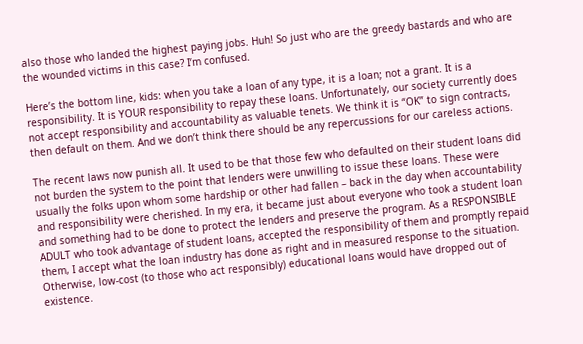also those who landed the highest paying jobs. Huh! So just who are the greedy bastards and who are the wounded victims in this case? I’m confused.

Here’s the bottom line, kids: when you take a loan of any type, it is a loan; not a grant. It is a responsibility. It is YOUR responsibility to repay these loans. Unfortunately, our society currently does not accept responsibility and accountability as valuable tenets. We think it is “OK” to sign contracts, then default on them. And we don’t think there should be any repercussions for our careless actions.

The recent laws now punish all. It used to be that those few who defaulted on their student loans did not burden the system to the point that lenders were unwilling to issue these loans. These were usually the folks upon whom some hardship or other had fallen – back in the day when accountability and responsibility were cherished. In my era, it became just about everyone who took a student loan and something had to be done to protect the lenders and preserve the program. As a RESPONSIBLE ADULT who took advantage of student loans, accepted the responsibility of them and promptly repaid them, I accept what the loan industry has done as right and in measured response to the situation. Otherwise, low-cost (to those who act responsibly) educational loans would have dropped out of existence.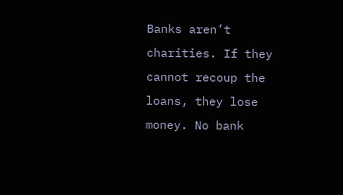Banks aren’t charities. If they cannot recoup the loans, they lose money. No bank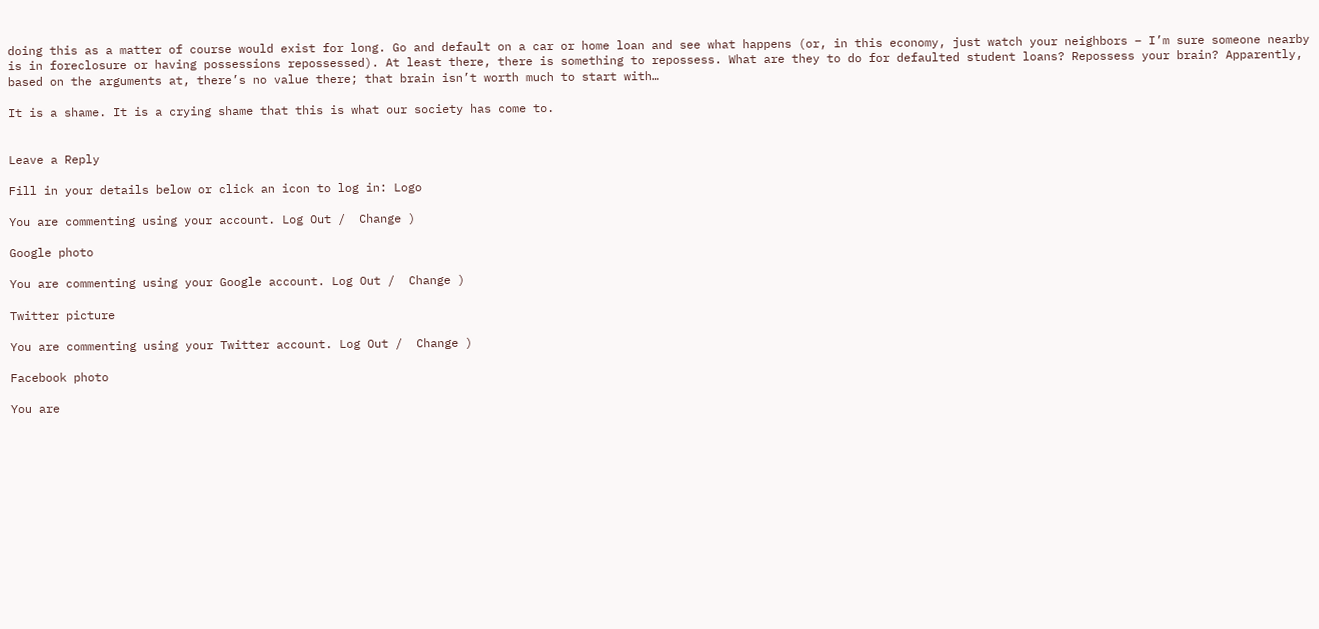doing this as a matter of course would exist for long. Go and default on a car or home loan and see what happens (or, in this economy, just watch your neighbors – I’m sure someone nearby is in foreclosure or having possessions repossessed). At least there, there is something to repossess. What are they to do for defaulted student loans? Repossess your brain? Apparently, based on the arguments at, there’s no value there; that brain isn’t worth much to start with…

It is a shame. It is a crying shame that this is what our society has come to.


Leave a Reply

Fill in your details below or click an icon to log in: Logo

You are commenting using your account. Log Out /  Change )

Google photo

You are commenting using your Google account. Log Out /  Change )

Twitter picture

You are commenting using your Twitter account. Log Out /  Change )

Facebook photo

You are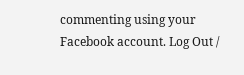commenting using your Facebook account. Log Out /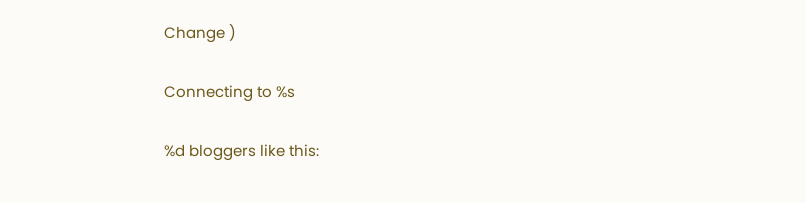Change )

Connecting to %s

%d bloggers like this: